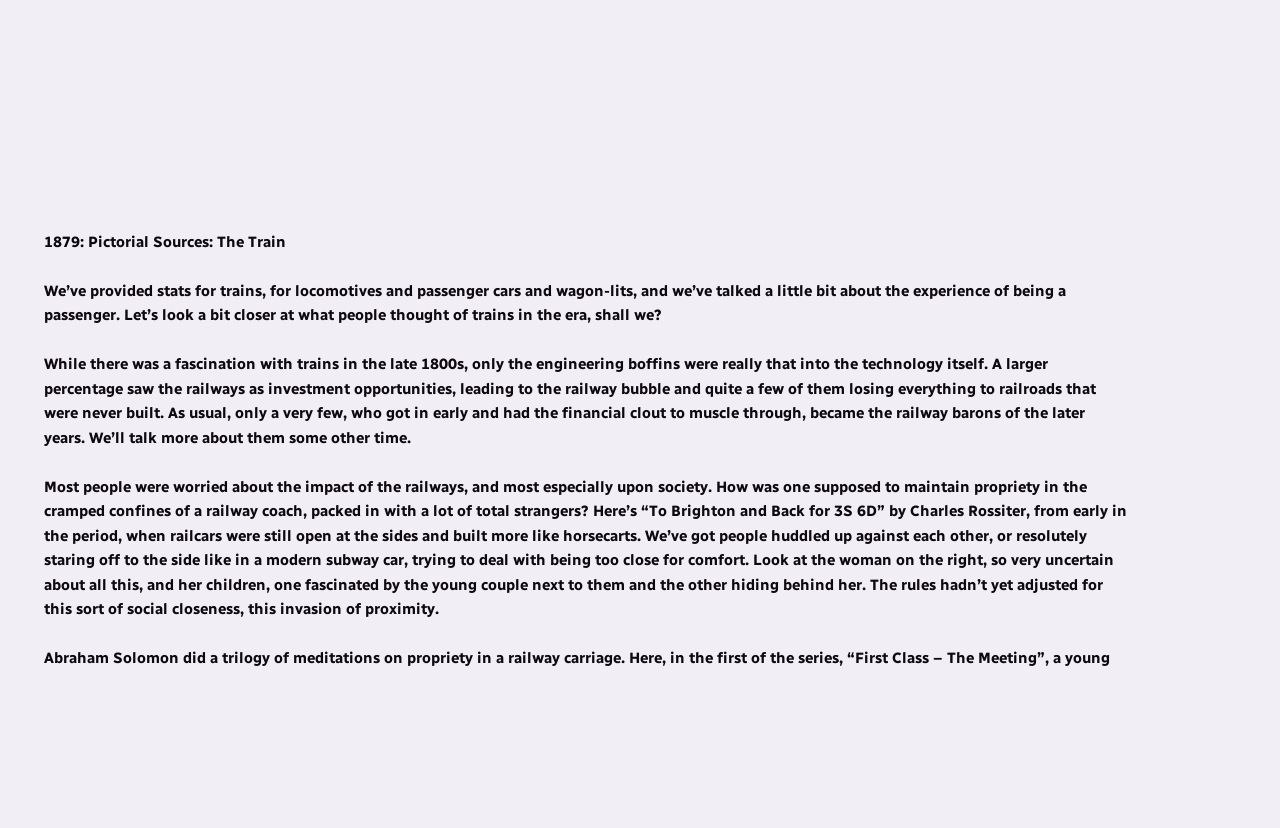1879: Pictorial Sources: The Train

We’ve provided stats for trains, for locomotives and passenger cars and wagon-lits, and we’ve talked a little bit about the experience of being a passenger. Let’s look a bit closer at what people thought of trains in the era, shall we?

While there was a fascination with trains in the late 1800s, only the engineering boffins were really that into the technology itself. A larger percentage saw the railways as investment opportunities, leading to the railway bubble and quite a few of them losing everything to railroads that were never built. As usual, only a very few, who got in early and had the financial clout to muscle through, became the railway barons of the later years. We’ll talk more about them some other time.

Most people were worried about the impact of the railways, and most especially upon society. How was one supposed to maintain propriety in the cramped confines of a railway coach, packed in with a lot of total strangers? Here’s “To Brighton and Back for 3S 6D” by Charles Rossiter, from early in the period, when railcars were still open at the sides and built more like horsecarts. We’ve got people huddled up against each other, or resolutely staring off to the side like in a modern subway car, trying to deal with being too close for comfort. Look at the woman on the right, so very uncertain about all this, and her children, one fascinated by the young couple next to them and the other hiding behind her. The rules hadn’t yet adjusted for this sort of social closeness, this invasion of proximity.

Abraham Solomon did a trilogy of meditations on propriety in a railway carriage. Here, in the first of the series, “First Class – The Meeting”, a young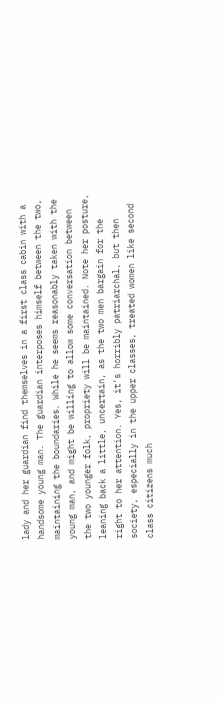lady and her guardian find themselves in a first class cabin with a handsome young man. The guardian interposes himself between the two, maintaining the boundaries. While he seems reasonably taken with the young man, and might be willing to allow some conversation between the two younger folk, propriety will be maintained. Note her posture, leaning back a little, uncertain, as the two men bargain for the right to her attention. Yes, it’s horribly patriarchal, but then society, especially in the upper classes, treated women like second class citizens much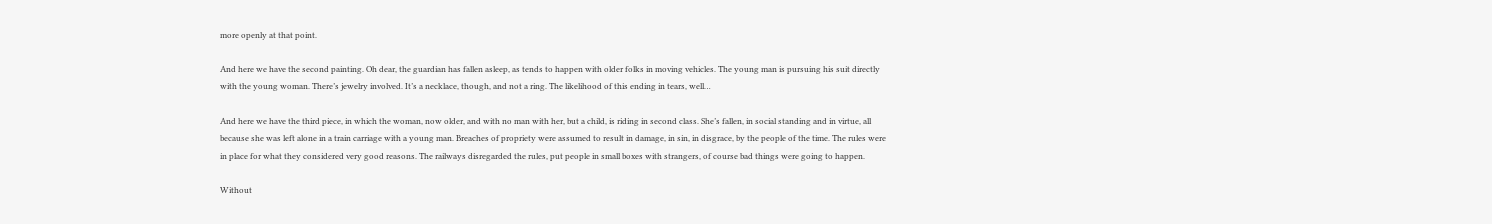more openly at that point.

And here we have the second painting. Oh dear, the guardian has fallen asleep, as tends to happen with older folks in moving vehicles. The young man is pursuing his suit directly with the young woman. There’s jewelry involved. It’s a necklace, though, and not a ring. The likelihood of this ending in tears, well…

And here we have the third piece, in which the woman, now older, and with no man with her, but a child, is riding in second class. She’s fallen, in social standing and in virtue, all because she was left alone in a train carriage with a young man. Breaches of propriety were assumed to result in damage, in sin, in disgrace, by the people of the time. The rules were in place for what they considered very good reasons. The railways disregarded the rules, put people in small boxes with strangers, of course bad things were going to happen.

Without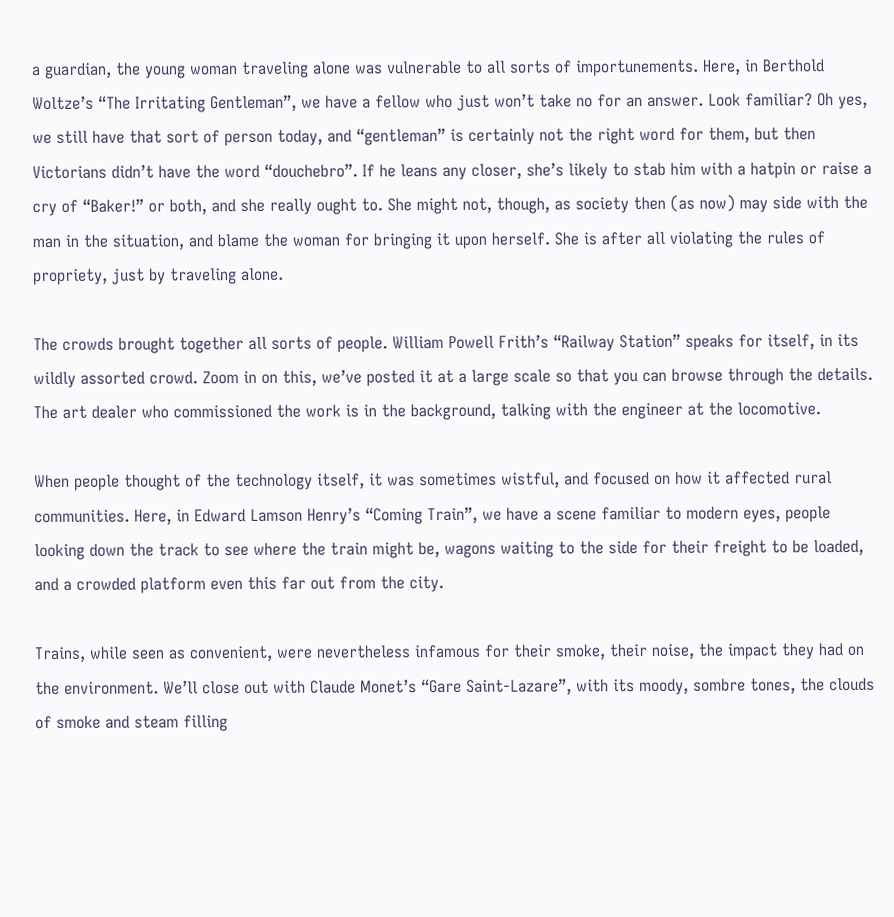a guardian, the young woman traveling alone was vulnerable to all sorts of importunements. Here, in Berthold Woltze’s “The Irritating Gentleman”, we have a fellow who just won’t take no for an answer. Look familiar? Oh yes, we still have that sort of person today, and “gentleman” is certainly not the right word for them, but then Victorians didn’t have the word “douchebro”. If he leans any closer, she’s likely to stab him with a hatpin or raise a cry of “Baker!” or both, and she really ought to. She might not, though, as society then (as now) may side with the man in the situation, and blame the woman for bringing it upon herself. She is after all violating the rules of propriety, just by traveling alone.

The crowds brought together all sorts of people. William Powell Frith’s “Railway Station” speaks for itself, in its wildly assorted crowd. Zoom in on this, we’ve posted it at a large scale so that you can browse through the details. The art dealer who commissioned the work is in the background, talking with the engineer at the locomotive.

When people thought of the technology itself, it was sometimes wistful, and focused on how it affected rural communities. Here, in Edward Lamson Henry’s “Coming Train”, we have a scene familiar to modern eyes, people looking down the track to see where the train might be, wagons waiting to the side for their freight to be loaded, and a crowded platform even this far out from the city.

Trains, while seen as convenient, were nevertheless infamous for their smoke, their noise, the impact they had on the environment. We’ll close out with Claude Monet’s “Gare Saint-Lazare”, with its moody, sombre tones, the clouds of smoke and steam filling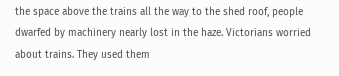the space above the trains all the way to the shed roof, people dwarfed by machinery nearly lost in the haze. Victorians worried about trains. They used them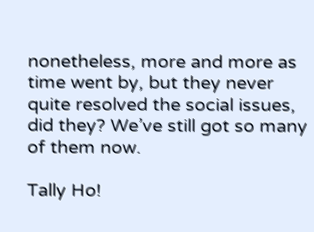nonetheless, more and more as time went by, but they never quite resolved the social issues, did they? We’ve still got so many of them now.

Tally Ho!